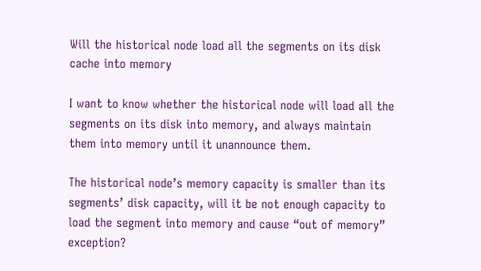Will the historical node load all the segments on its disk cache into memory

I want to know whether the historical node will load all the segments on its disk into memory, and always maintain them into memory until it unannounce them.

The historical node’s memory capacity is smaller than its segments’ disk capacity, will it be not enough capacity to load the segment into memory and cause “out of memory” exception?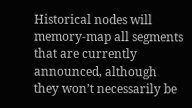Historical nodes will memory-map all segments that are currently announced, although they won’t necessarily be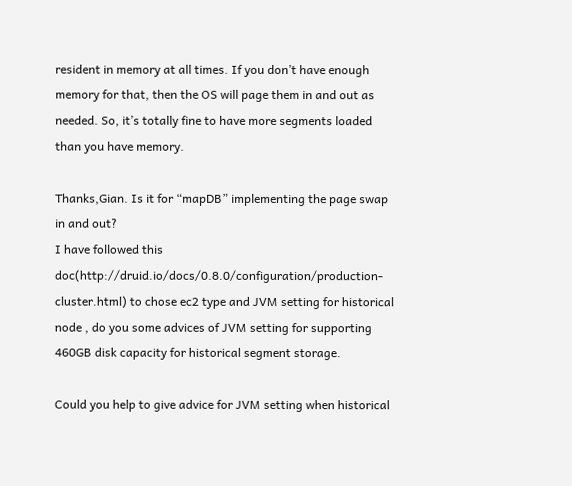resident in memory at all times. If you don’t have enough memory for that, then the OS will page them in and out as needed. So, it’s totally fine to have more segments loaded than you have memory.

Thanks,Gian. Is it for “mapDB” implementing the page swap in and out?
I have followed this doc(http://druid.io/docs/0.8.0/configuration/production-cluster.html) to chose ec2 type and JVM setting for historical node , do you some advices of JVM setting for supporting 460GB disk capacity for historical segment storage.

Could you help to give advice for JVM setting when historical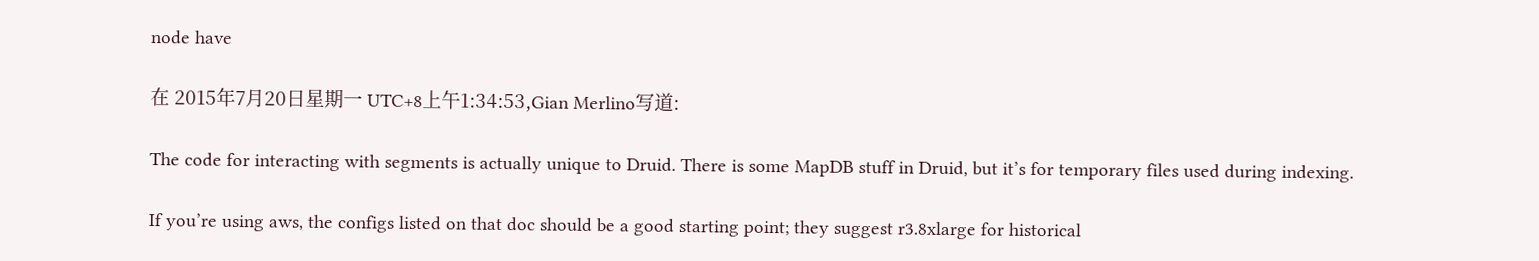node have

在 2015年7月20日星期一 UTC+8上午1:34:53,Gian Merlino写道:

The code for interacting with segments is actually unique to Druid. There is some MapDB stuff in Druid, but it’s for temporary files used during indexing.

If you’re using aws, the configs listed on that doc should be a good starting point; they suggest r3.8xlarge for historical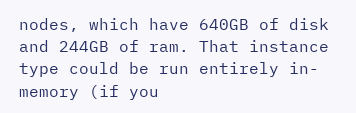nodes, which have 640GB of disk and 244GB of ram. That instance type could be run entirely in-memory (if you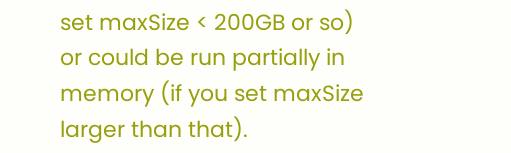set maxSize < 200GB or so) or could be run partially in memory (if you set maxSize larger than that).